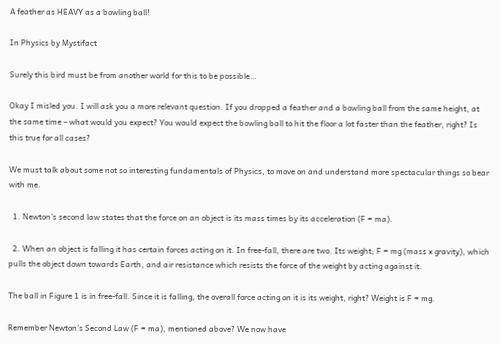A feather as HEAVY as a bowling ball!

In Physics by Mystifact

Surely this bird must be from another world for this to be possible…

Okay I misled you. I will ask you a more relevant question. If you dropped a feather and a bowling ball from the same height, at the same time – what would you expect? You would expect the bowling ball to hit the floor a lot faster than the feather, right? Is this true for all cases?

We must talk about some not so interesting fundamentals of Physics, to move on and understand more spectacular things so bear with me.

  1. Newton’s second law states that the force on an object is its mass times by its acceleration (F = ma).

  2. When an object is falling it has certain forces acting on it. In free-fall, there are two. Its weight; F = mg (mass x gravity), which pulls the object down towards Earth, and air resistance which resists the force of the weight by acting against it.

The ball in Figure 1 is in free-fall. Since it is falling, the overall force acting on it is its weight, right? Weight is F = mg.

Remember Newton’s Second Law (F = ma), mentioned above? We now have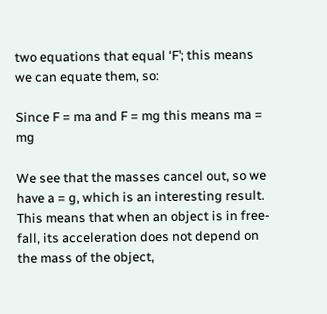two equations that equal ‘F’; this means we can equate them, so:

Since F = ma and F = mg this means ma = mg

We see that the masses cancel out, so we have a = g, which is an interesting result. This means that when an object is in free-fall, its acceleration does not depend on the mass of the object,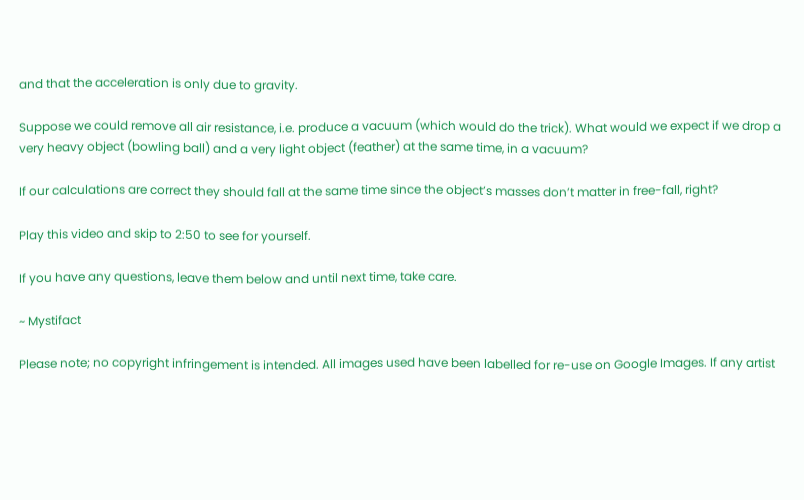and that the acceleration is only due to gravity.

Suppose we could remove all air resistance, i.e. produce a vacuum (which would do the trick). What would we expect if we drop a very heavy object (bowling ball) and a very light object (feather) at the same time, in a vacuum?

If our calculations are correct they should fall at the same time since the object’s masses don’t matter in free-fall, right?

Play this video and skip to 2:50 to see for yourself.

If you have any questions, leave them below and until next time, take care.

~ Mystifact

Please note; no copyright infringement is intended. All images used have been labelled for re-use on Google Images. If any artist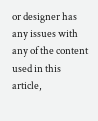or designer has any issues with any of the content used in this article,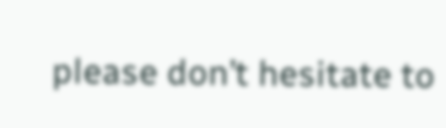please don’t hesitate to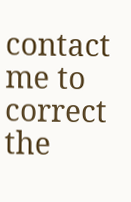contact me to correct the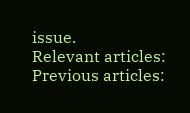issue.
Relevant articles:
Previous articles: